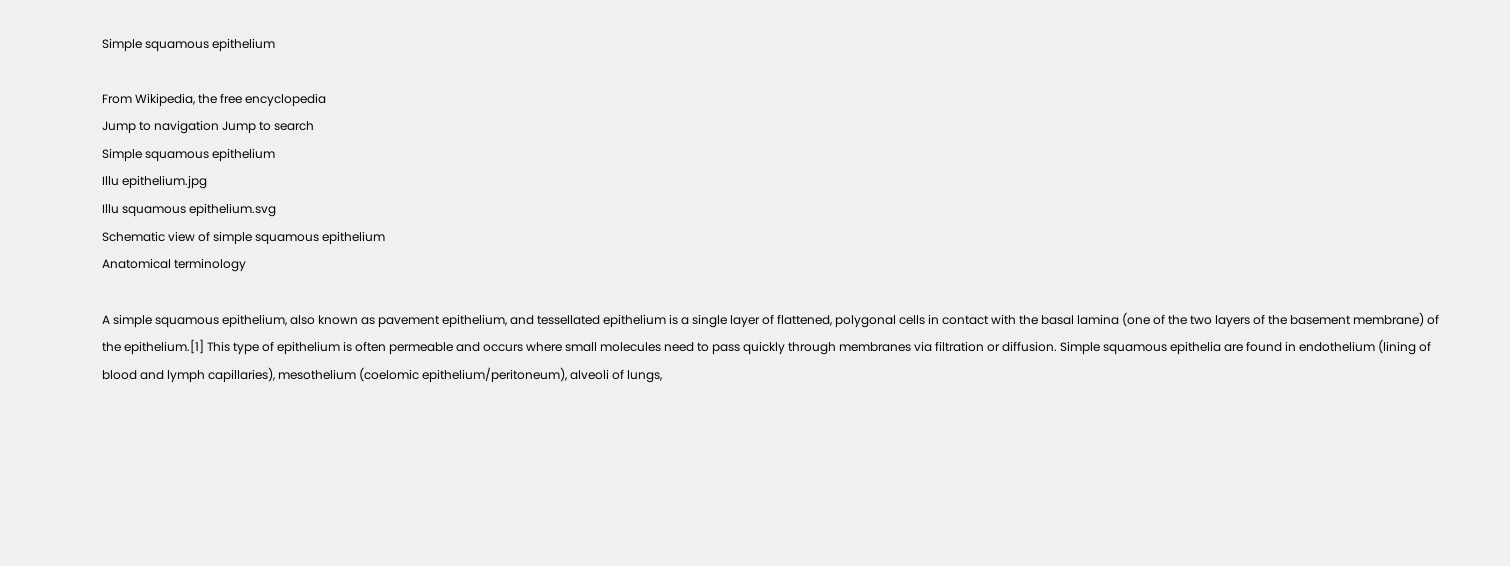Simple squamous epithelium

From Wikipedia, the free encyclopedia
Jump to navigation Jump to search
Simple squamous epithelium
Illu epithelium.jpg
Illu squamous epithelium.svg
Schematic view of simple squamous epithelium
Anatomical terminology

A simple squamous epithelium, also known as pavement epithelium, and tessellated epithelium is a single layer of flattened, polygonal cells in contact with the basal lamina (one of the two layers of the basement membrane) of the epithelium.[1] This type of epithelium is often permeable and occurs where small molecules need to pass quickly through membranes via filtration or diffusion. Simple squamous epithelia are found in endothelium (lining of blood and lymph capillaries), mesothelium (coelomic epithelium/peritoneum), alveoli of lungs,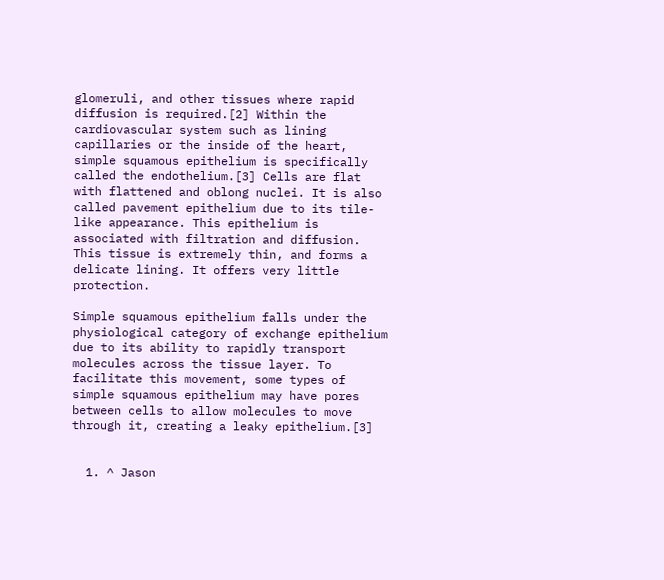glomeruli, and other tissues where rapid diffusion is required.[2] Within the cardiovascular system such as lining capillaries or the inside of the heart, simple squamous epithelium is specifically called the endothelium.[3] Cells are flat with flattened and oblong nuclei. It is also called pavement epithelium due to its tile-like appearance. This epithelium is associated with filtration and diffusion. This tissue is extremely thin, and forms a delicate lining. It offers very little protection.

Simple squamous epithelium falls under the physiological category of exchange epithelium due to its ability to rapidly transport molecules across the tissue layer. To facilitate this movement, some types of simple squamous epithelium may have pores between cells to allow molecules to move through it, creating a leaky epithelium.[3]


  1. ^ Jason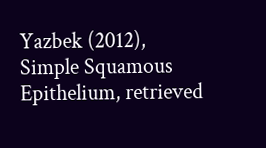Yazbek (2012), Simple Squamous Epithelium, retrieved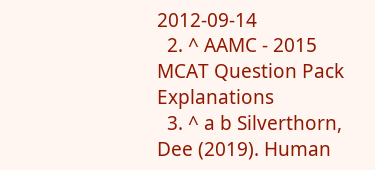2012-09-14
  2. ^ AAMC - 2015 MCAT Question Pack Explanations
  3. ^ a b Silverthorn, Dee (2019). Human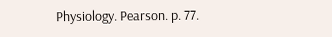Physiology. Pearson. p. 77.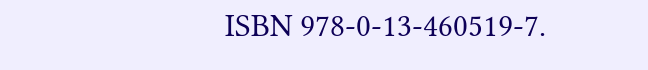ISBN 978-0-13-460519-7.